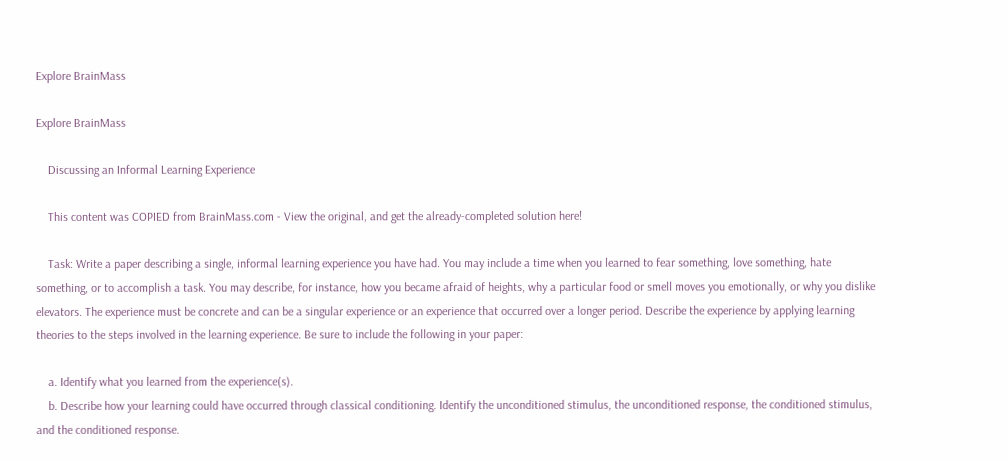Explore BrainMass

Explore BrainMass

    Discussing an Informal Learning Experience

    This content was COPIED from BrainMass.com - View the original, and get the already-completed solution here!

    Task: Write a paper describing a single, informal learning experience you have had. You may include a time when you learned to fear something, love something, hate something, or to accomplish a task. You may describe, for instance, how you became afraid of heights, why a particular food or smell moves you emotionally, or why you dislike elevators. The experience must be concrete and can be a singular experience or an experience that occurred over a longer period. Describe the experience by applying learning theories to the steps involved in the learning experience. Be sure to include the following in your paper:

    a. Identify what you learned from the experience(s).
    b. Describe how your learning could have occurred through classical conditioning. Identify the unconditioned stimulus, the unconditioned response, the conditioned stimulus, and the conditioned response.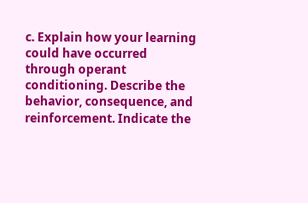c. Explain how your learning could have occurred through operant conditioning. Describe the behavior, consequence, and reinforcement. Indicate the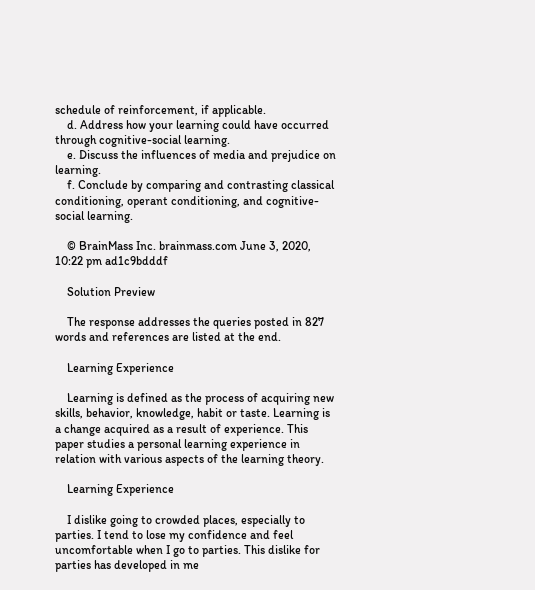schedule of reinforcement, if applicable.
    d. Address how your learning could have occurred through cognitive-social learning.
    e. Discuss the influences of media and prejudice on learning.
    f. Conclude by comparing and contrasting classical conditioning, operant conditioning, and cognitive-social learning.

    © BrainMass Inc. brainmass.com June 3, 2020, 10:22 pm ad1c9bdddf

    Solution Preview

    The response addresses the queries posted in 827 words and references are listed at the end.

    Learning Experience

    Learning is defined as the process of acquiring new skills, behavior, knowledge, habit or taste. Learning is a change acquired as a result of experience. This paper studies a personal learning experience in relation with various aspects of the learning theory.

    Learning Experience

    I dislike going to crowded places, especially to parties. I tend to lose my confidence and feel uncomfortable when I go to parties. This dislike for parties has developed in me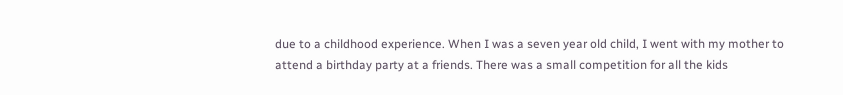due to a childhood experience. When I was a seven year old child, I went with my mother to attend a birthday party at a friends. There was a small competition for all the kids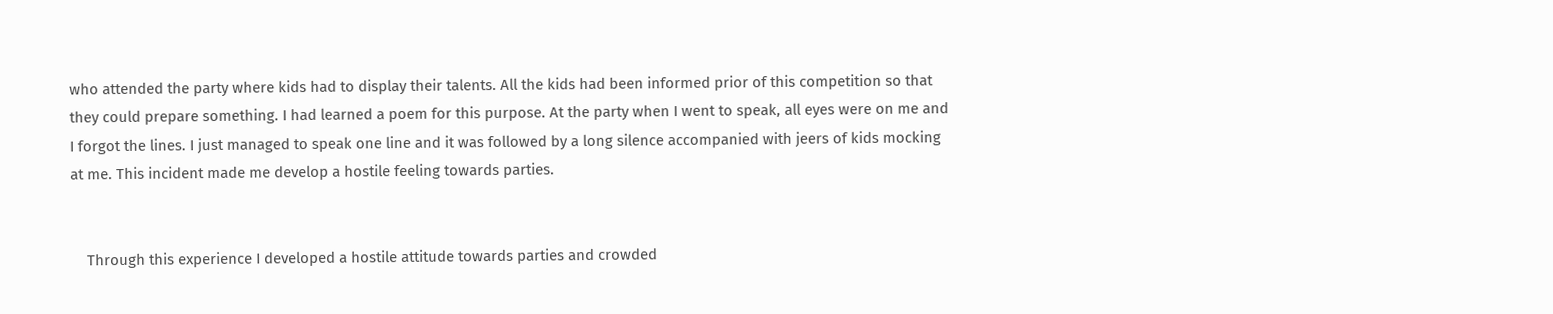who attended the party where kids had to display their talents. All the kids had been informed prior of this competition so that they could prepare something. I had learned a poem for this purpose. At the party when I went to speak, all eyes were on me and I forgot the lines. I just managed to speak one line and it was followed by a long silence accompanied with jeers of kids mocking at me. This incident made me develop a hostile feeling towards parties.


    Through this experience I developed a hostile attitude towards parties and crowded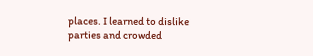places. I learned to dislike parties and crowded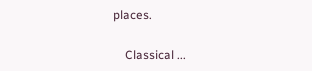places.

    Classical ...